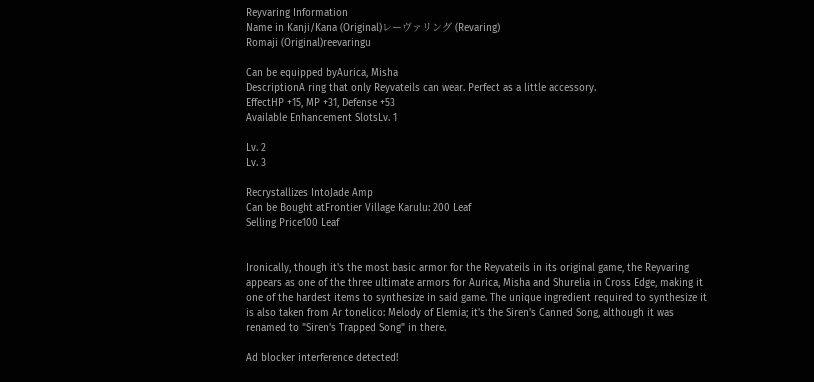Reyvaring Information
Name in Kanji/Kana (Original)レーヴァリング (Revaring)
Romaji (Original)reevaringu

Can be equipped byAurica, Misha
DescriptionA ring that only Reyvateils can wear. Perfect as a little accessory.
EffectHP +15, MP +31, Defense +53
Available Enhancement SlotsLv. 1

Lv. 2
Lv. 3

Recrystallizes IntoJade Amp
Can be Bought atFrontier Village Karulu: 200 Leaf
Selling Price100 Leaf


Ironically, though it's the most basic armor for the Reyvateils in its original game, the Reyvaring appears as one of the three ultimate armors for Aurica, Misha and Shurelia in Cross Edge, making it one of the hardest items to synthesize in said game. The unique ingredient required to synthesize it is also taken from Ar tonelico: Melody of Elemia; it's the Siren's Canned Song, although it was renamed to "Siren's Trapped Song" in there.

Ad blocker interference detected!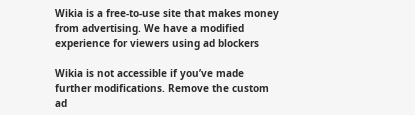Wikia is a free-to-use site that makes money from advertising. We have a modified experience for viewers using ad blockers

Wikia is not accessible if you’ve made further modifications. Remove the custom ad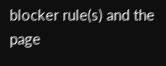blocker rule(s) and the page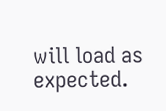will load as expected.